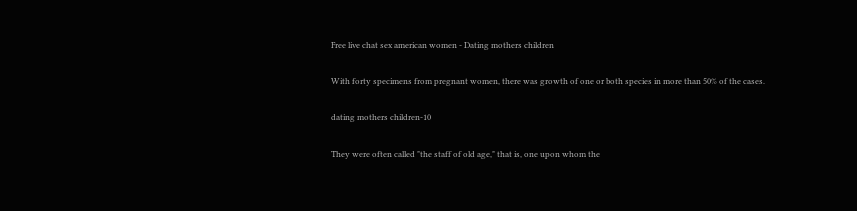Free live chat sex american women - Dating mothers children

With forty specimens from pregnant women, there was growth of one or both species in more than 50% of the cases.

dating mothers children-10

They were often called "the staff of old age," that is, one upon whom the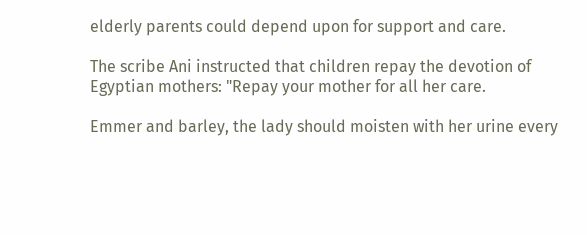elderly parents could depend upon for support and care.

The scribe Ani instructed that children repay the devotion of Egyptian mothers: "Repay your mother for all her care.

Emmer and barley, the lady should moisten with her urine every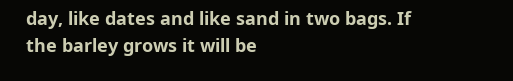day, like dates and like sand in two bags. If the barley grows it will be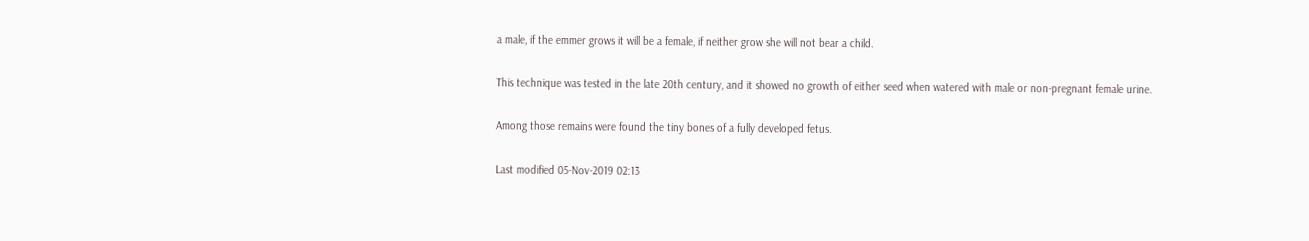a male, if the emmer grows it will be a female, if neither grow she will not bear a child.

This technique was tested in the late 20th century, and it showed no growth of either seed when watered with male or non-pregnant female urine.

Among those remains were found the tiny bones of a fully developed fetus.

Last modified 05-Nov-2019 02:13